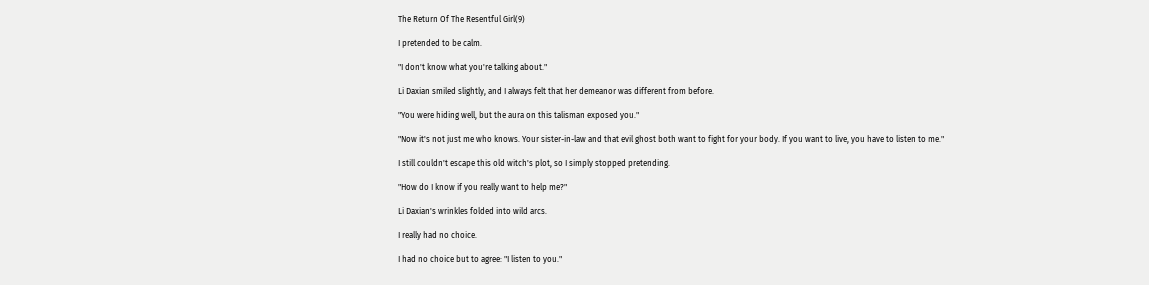The Return Of The Resentful Girl(9)

I pretended to be calm.

"I don't know what you're talking about."

Li Daxian smiled slightly, and I always felt that her demeanor was different from before.

"You were hiding well, but the aura on this talisman exposed you."

"Now it's not just me who knows. Your sister-in-law and that evil ghost both want to fight for your body. If you want to live, you have to listen to me."

I still couldn't escape this old witch's plot, so I simply stopped pretending.

"How do I know if you really want to help me?"

Li Daxian's wrinkles folded into wild arcs.

I really had no choice.

I had no choice but to agree: "I listen to you."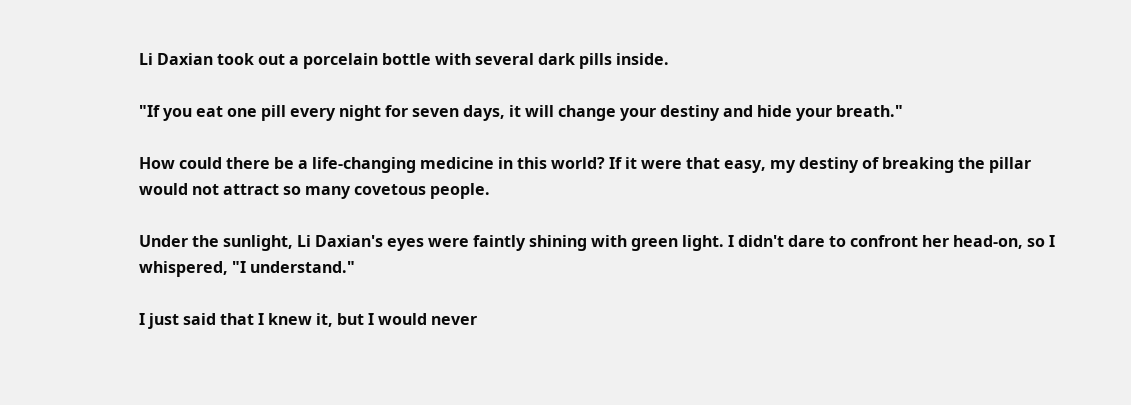Li Daxian took out a porcelain bottle with several dark pills inside.

"If you eat one pill every night for seven days, it will change your destiny and hide your breath."

How could there be a life-changing medicine in this world? If it were that easy, my destiny of breaking the pillar would not attract so many covetous people.

Under the sunlight, Li Daxian's eyes were faintly shining with green light. I didn't dare to confront her head-on, so I whispered, "I understand."

I just said that I knew it, but I would never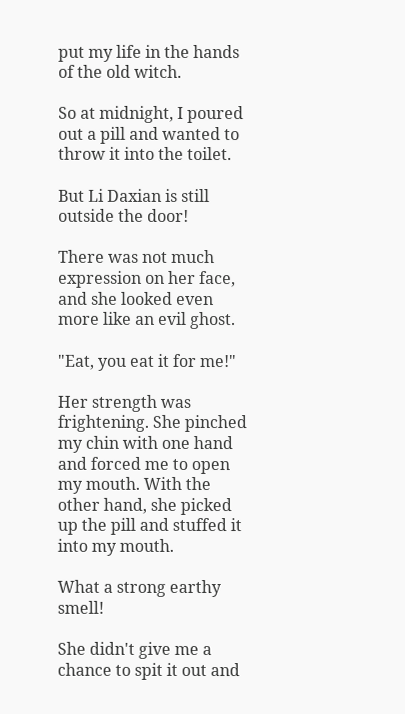put my life in the hands of the old witch.

So at midnight, I poured out a pill and wanted to throw it into the toilet.

But Li Daxian is still outside the door!

There was not much expression on her face, and she looked even more like an evil ghost.

"Eat, you eat it for me!"

Her strength was frightening. She pinched my chin with one hand and forced me to open my mouth. With the other hand, she picked up the pill and stuffed it into my mouth.

What a strong earthy smell!

She didn't give me a chance to spit it out and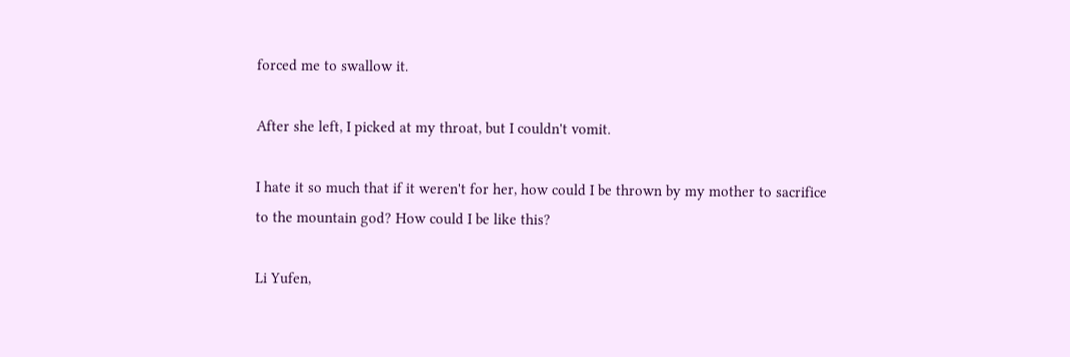forced me to swallow it.

After she left, I picked at my throat, but I couldn't vomit.

I hate it so much that if it weren't for her, how could I be thrown by my mother to sacrifice to the mountain god? How could I be like this?

Li Yufen,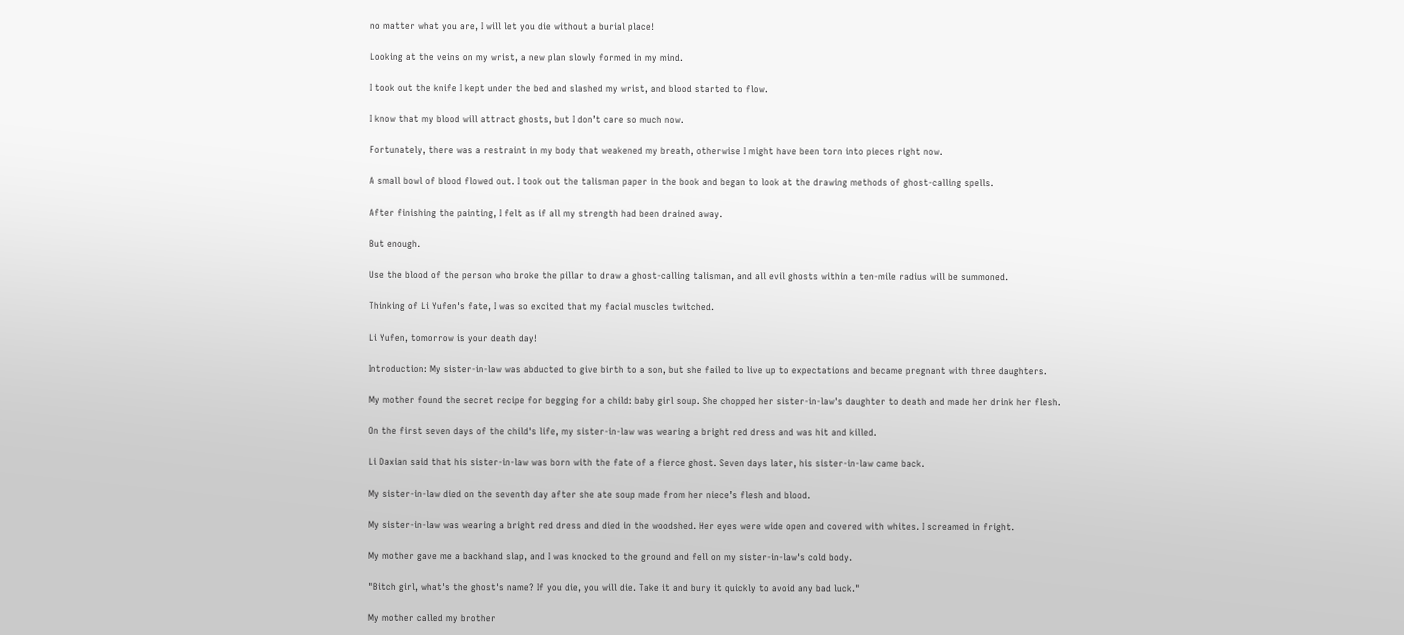no matter what you are, I will let you die without a burial place!

Looking at the veins on my wrist, a new plan slowly formed in my mind.

I took out the knife I kept under the bed and slashed my wrist, and blood started to flow.

I know that my blood will attract ghosts, but I don’t care so much now.

Fortunately, there was a restraint in my body that weakened my breath, otherwise I might have been torn into pieces right now.

A small bowl of blood flowed out. I took out the talisman paper in the book and began to look at the drawing methods of ghost-calling spells.

After finishing the painting, I felt as if all my strength had been drained away.

But enough.

Use the blood of the person who broke the pillar to draw a ghost-calling talisman, and all evil ghosts within a ten-mile radius will be summoned.

Thinking of Li Yufen's fate, I was so excited that my facial muscles twitched.

Li Yufen, tomorrow is your death day!

Introduction: My sister-in-law was abducted to give birth to a son, but she failed to live up to expectations and became pregnant with three daughters.

My mother found the secret recipe for begging for a child: baby girl soup. She chopped her sister-in-law's daughter to death and made her drink her flesh.

On the first seven days of the child's life, my sister-in-law was wearing a bright red dress and was hit and killed.

Li Daxian said that his sister-in-law was born with the fate of a fierce ghost. Seven days later, his sister-in-law came back.

My sister-in-law died on the seventh day after she ate soup made from her niece’s flesh and blood.

My sister-in-law was wearing a bright red dress and died in the woodshed. Her eyes were wide open and covered with whites. I screamed in fright.

My mother gave me a backhand slap, and I was knocked to the ground and fell on my sister-in-law's cold body.

"Bitch girl, what's the ghost's name? If you die, you will die. Take it and bury it quickly to avoid any bad luck."

My mother called my brother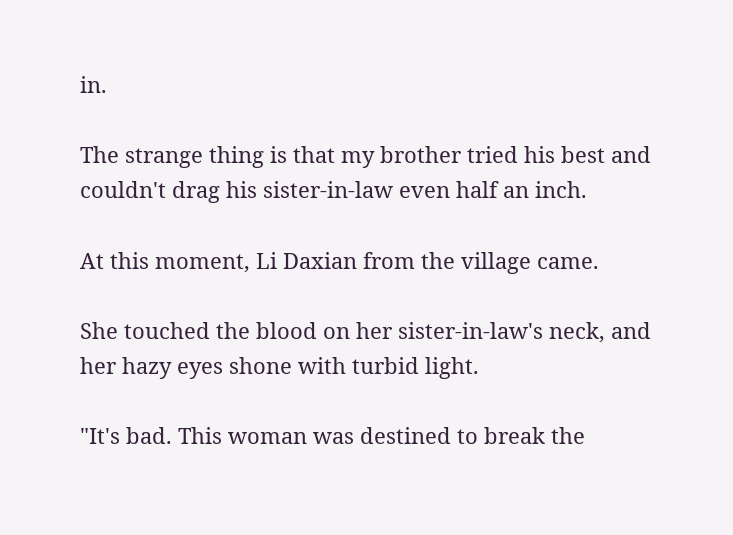in.

The strange thing is that my brother tried his best and couldn't drag his sister-in-law even half an inch.

At this moment, Li Daxian from the village came.

She touched the blood on her sister-in-law's neck, and her hazy eyes shone with turbid light.

"It's bad. This woman was destined to break the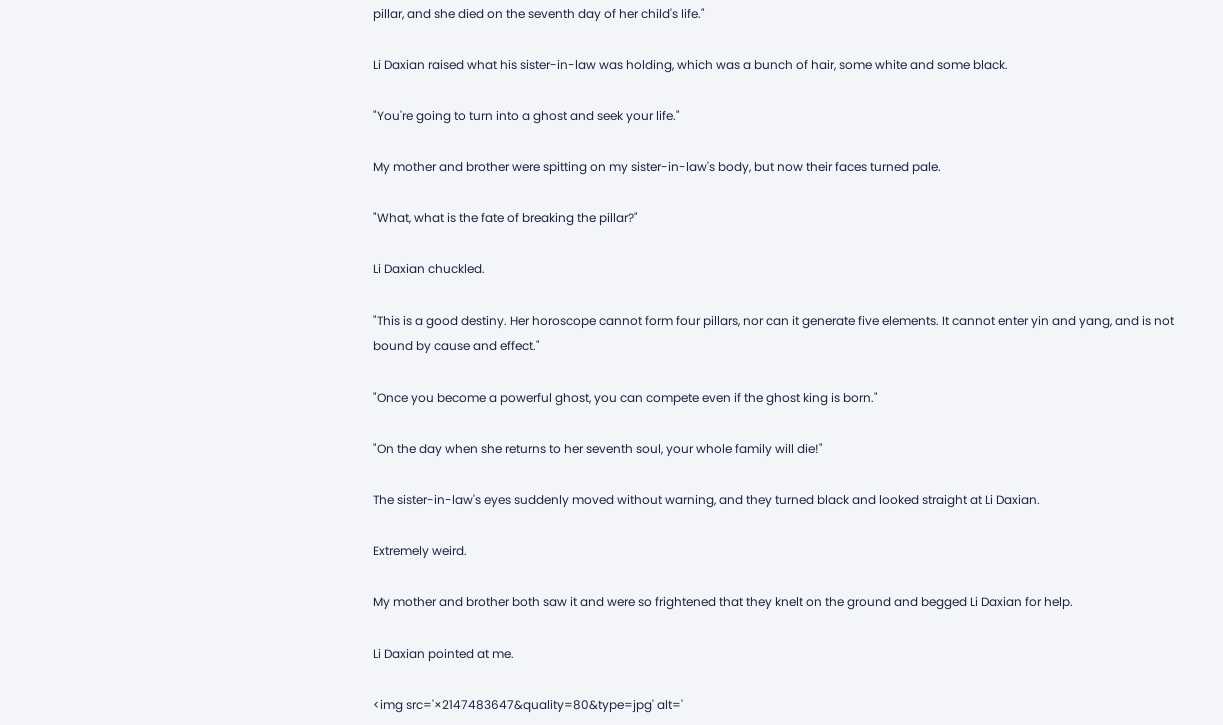pillar, and she died on the seventh day of her child's life."

Li Daxian raised what his sister-in-law was holding, which was a bunch of hair, some white and some black.

"You're going to turn into a ghost and seek your life."

My mother and brother were spitting on my sister-in-law's body, but now their faces turned pale.

"What, what is the fate of breaking the pillar?"

Li Daxian chuckled.

"This is a good destiny. Her horoscope cannot form four pillars, nor can it generate five elements. It cannot enter yin and yang, and is not bound by cause and effect."

"Once you become a powerful ghost, you can compete even if the ghost king is born."

"On the day when she returns to her seventh soul, your whole family will die!"

The sister-in-law's eyes suddenly moved without warning, and they turned black and looked straight at Li Daxian.

Extremely weird.

My mother and brother both saw it and were so frightened that they knelt on the ground and begged Li Daxian for help.

Li Daxian pointed at me.

<img src='×2147483647&quality=80&type=jpg' alt='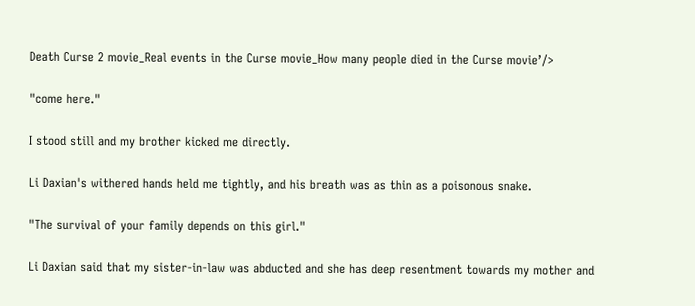Death Curse 2 movie_Real events in the Curse movie_How many people died in the Curse movie’/>

"come here."

I stood still and my brother kicked me directly.

Li Daxian's withered hands held me tightly, and his breath was as thin as a poisonous snake.

"The survival of your family depends on this girl."

Li Daxian said that my sister-in-law was abducted and she has deep resentment towards my mother and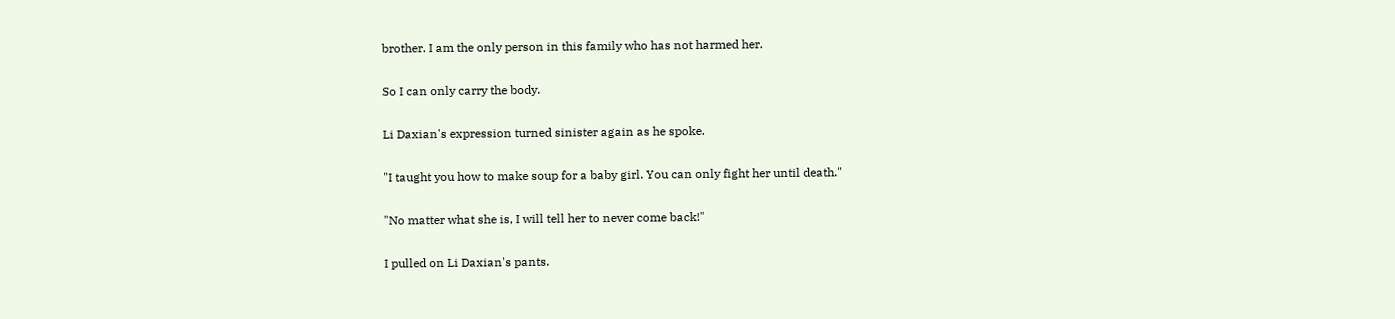brother. I am the only person in this family who has not harmed her.

So I can only carry the body.

Li Daxian's expression turned sinister again as he spoke.

"I taught you how to make soup for a baby girl. You can only fight her until death."

"No matter what she is, I will tell her to never come back!"

I pulled on Li Daxian's pants.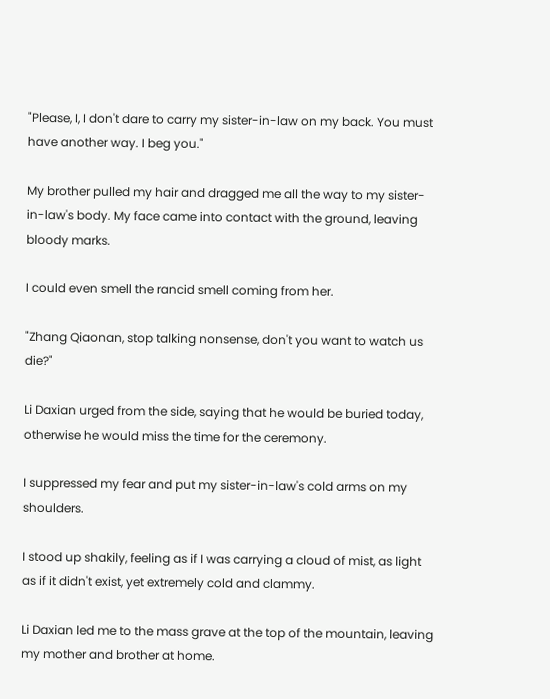"Please, I, I don't dare to carry my sister-in-law on my back. You must have another way. I beg you."

My brother pulled my hair and dragged me all the way to my sister-in-law's body. My face came into contact with the ground, leaving bloody marks.

I could even smell the rancid smell coming from her.

"Zhang Qiaonan, stop talking nonsense, don't you want to watch us die?"

Li Daxian urged from the side, saying that he would be buried today, otherwise he would miss the time for the ceremony.

I suppressed my fear and put my sister-in-law's cold arms on my shoulders.

I stood up shakily, feeling as if I was carrying a cloud of mist, as light as if it didn't exist, yet extremely cold and clammy.

Li Daxian led me to the mass grave at the top of the mountain, leaving my mother and brother at home.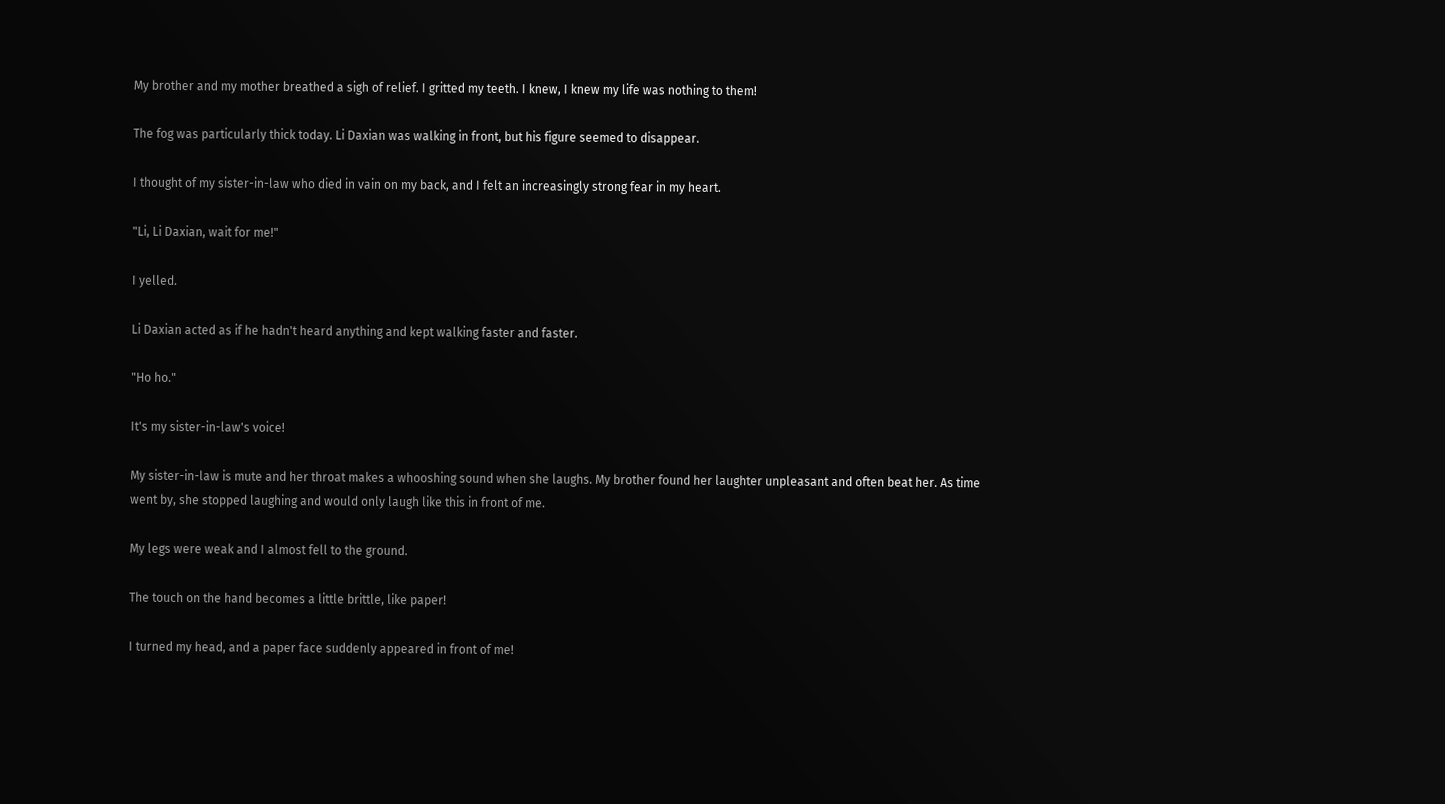My brother and my mother breathed a sigh of relief. I gritted my teeth. I knew, I knew my life was nothing to them!

The fog was particularly thick today. Li Daxian was walking in front, but his figure seemed to disappear.

I thought of my sister-in-law who died in vain on my back, and I felt an increasingly strong fear in my heart.

"Li, Li Daxian, wait for me!"

I yelled.

Li Daxian acted as if he hadn't heard anything and kept walking faster and faster.

"Ho ho."

It's my sister-in-law's voice!

My sister-in-law is mute and her throat makes a whooshing sound when she laughs. My brother found her laughter unpleasant and often beat her. As time went by, she stopped laughing and would only laugh like this in front of me.

My legs were weak and I almost fell to the ground.

The touch on the hand becomes a little brittle, like paper!

I turned my head, and a paper face suddenly appeared in front of me!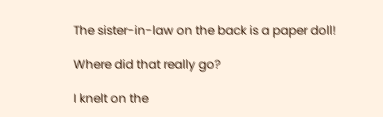The sister-in-law on the back is a paper doll!

Where did that really go?

I knelt on the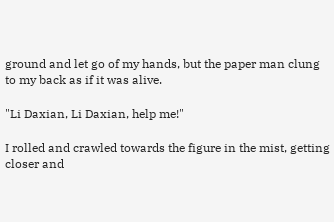ground and let go of my hands, but the paper man clung to my back as if it was alive.

"Li Daxian, Li Daxian, help me!"

I rolled and crawled towards the figure in the mist, getting closer and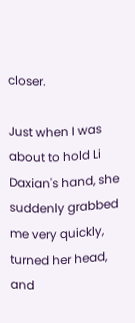closer.

Just when I was about to hold Li Daxian's hand, she suddenly grabbed me very quickly, turned her head, and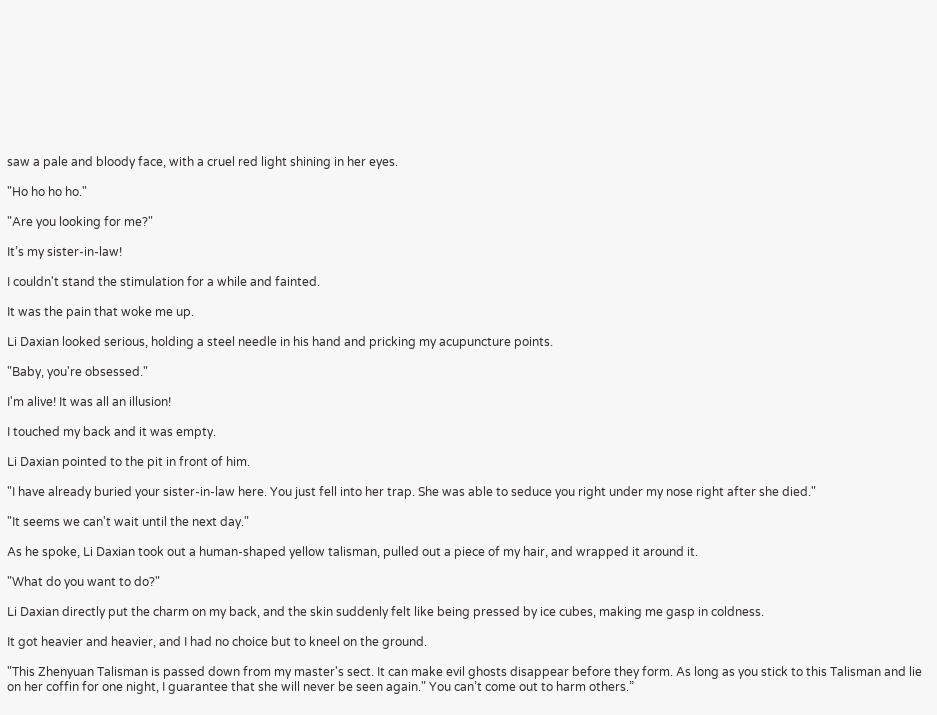saw a pale and bloody face, with a cruel red light shining in her eyes.

"Ho ho ho ho."

"Are you looking for me?"

It’s my sister-in-law!

I couldn't stand the stimulation for a while and fainted.

It was the pain that woke me up.

Li Daxian looked serious, holding a steel needle in his hand and pricking my acupuncture points.

"Baby, you're obsessed."

I'm alive! It was all an illusion!

I touched my back and it was empty.

Li Daxian pointed to the pit in front of him.

"I have already buried your sister-in-law here. You just fell into her trap. She was able to seduce you right under my nose right after she died."

"It seems we can't wait until the next day."

As he spoke, Li Daxian took out a human-shaped yellow talisman, pulled out a piece of my hair, and wrapped it around it.

"What do you want to do?"

Li Daxian directly put the charm on my back, and the skin suddenly felt like being pressed by ice cubes, making me gasp in coldness.

It got heavier and heavier, and I had no choice but to kneel on the ground.

"This Zhenyuan Talisman is passed down from my master's sect. It can make evil ghosts disappear before they form. As long as you stick to this Talisman and lie on her coffin for one night, I guarantee that she will never be seen again." You can’t come out to harm others.”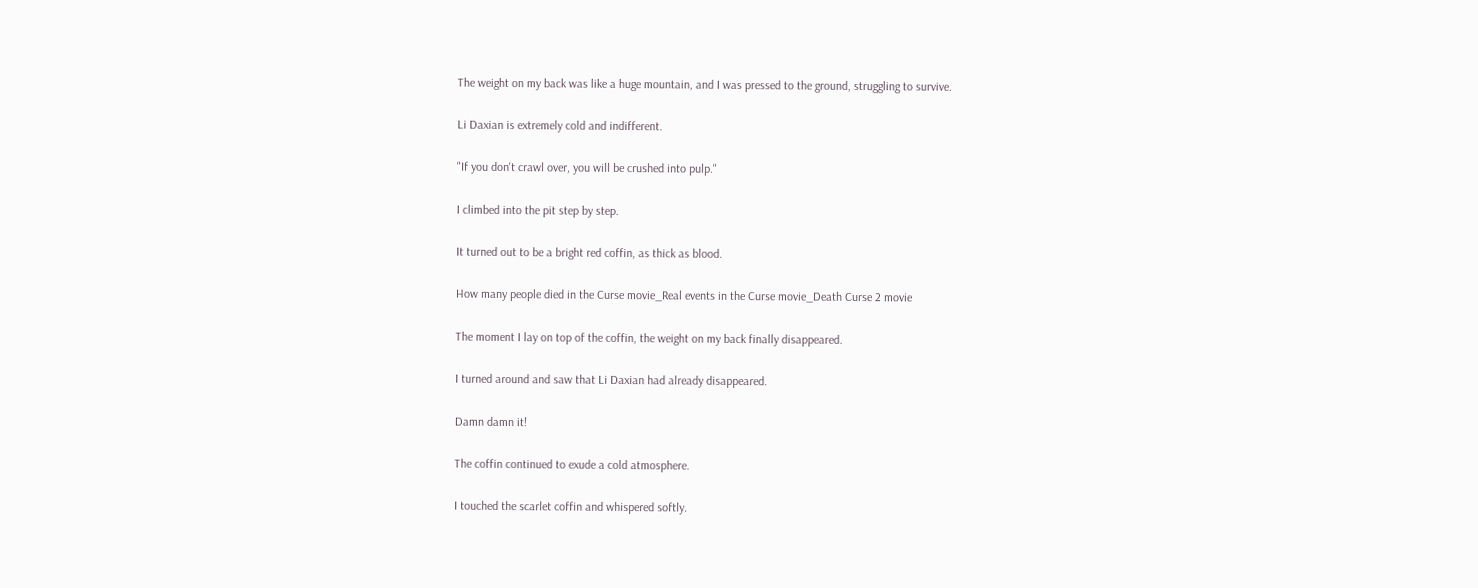The weight on my back was like a huge mountain, and I was pressed to the ground, struggling to survive.

Li Daxian is extremely cold and indifferent.

"If you don't crawl over, you will be crushed into pulp."

I climbed into the pit step by step.

It turned out to be a bright red coffin, as thick as blood.

How many people died in the Curse movie_Real events in the Curse movie_Death Curse 2 movie

The moment I lay on top of the coffin, the weight on my back finally disappeared.

I turned around and saw that Li Daxian had already disappeared.

Damn damn it!

The coffin continued to exude a cold atmosphere.

I touched the scarlet coffin and whispered softly.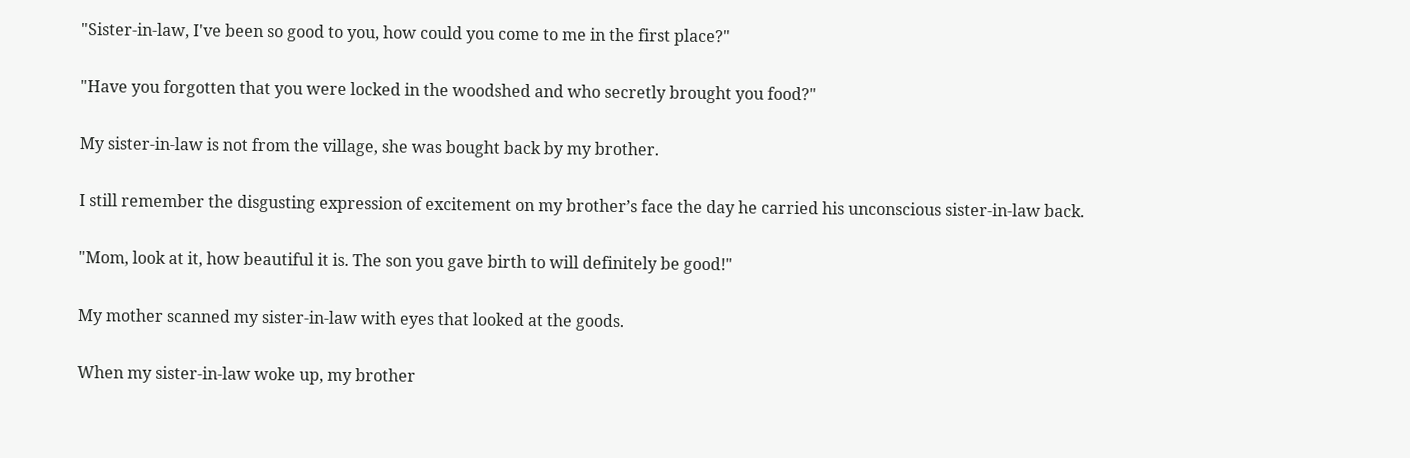"Sister-in-law, I've been so good to you, how could you come to me in the first place?"

"Have you forgotten that you were locked in the woodshed and who secretly brought you food?"

My sister-in-law is not from the village, she was bought back by my brother.

I still remember the disgusting expression of excitement on my brother’s face the day he carried his unconscious sister-in-law back.

"Mom, look at it, how beautiful it is. The son you gave birth to will definitely be good!"

My mother scanned my sister-in-law with eyes that looked at the goods.

When my sister-in-law woke up, my brother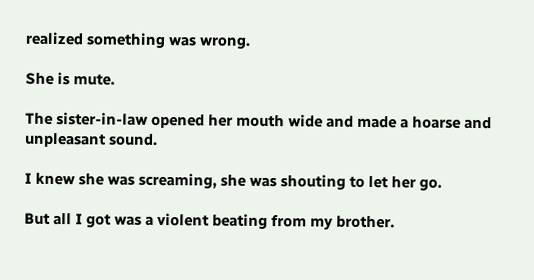realized something was wrong.

She is mute.

The sister-in-law opened her mouth wide and made a hoarse and unpleasant sound.

I knew she was screaming, she was shouting to let her go.

But all I got was a violent beating from my brother.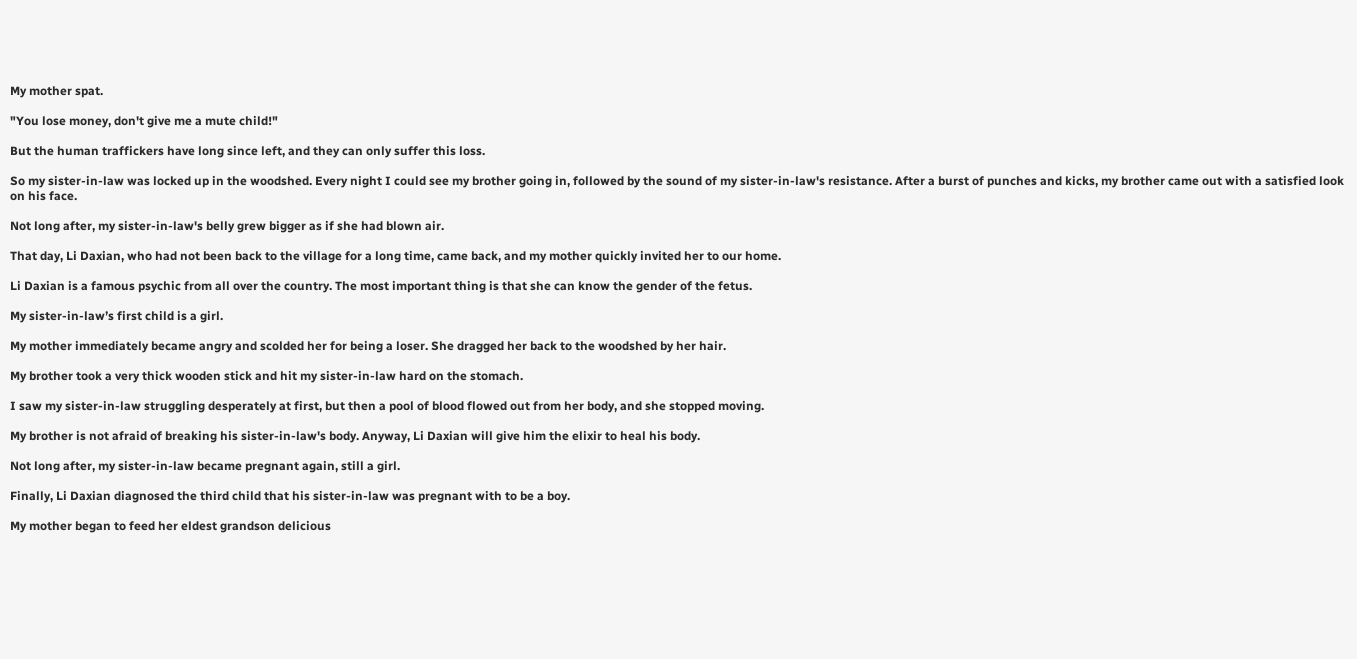My mother spat.

"You lose money, don't give me a mute child!"

But the human traffickers have long since left, and they can only suffer this loss.

So my sister-in-law was locked up in the woodshed. Every night I could see my brother going in, followed by the sound of my sister-in-law's resistance. After a burst of punches and kicks, my brother came out with a satisfied look on his face.

Not long after, my sister-in-law's belly grew bigger as if she had blown air.

That day, Li Daxian, who had not been back to the village for a long time, came back, and my mother quickly invited her to our home.

Li Daxian is a famous psychic from all over the country. The most important thing is that she can know the gender of the fetus.

My sister-in-law’s first child is a girl.

My mother immediately became angry and scolded her for being a loser. She dragged her back to the woodshed by her hair.

My brother took a very thick wooden stick and hit my sister-in-law hard on the stomach.

I saw my sister-in-law struggling desperately at first, but then a pool of blood flowed out from her body, and she stopped moving.

My brother is not afraid of breaking his sister-in-law's body. Anyway, Li Daxian will give him the elixir to heal his body.

Not long after, my sister-in-law became pregnant again, still a girl.

Finally, Li Daxian diagnosed the third child that his sister-in-law was pregnant with to be a boy.

My mother began to feed her eldest grandson delicious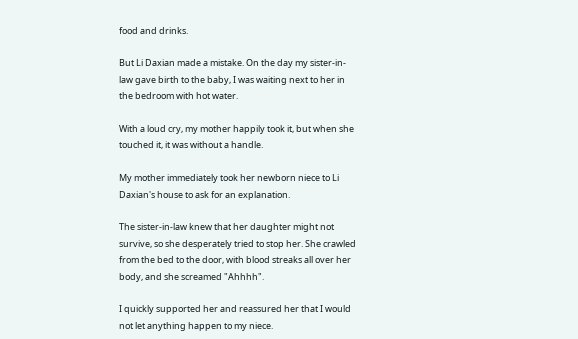food and drinks.

But Li Daxian made a mistake. On the day my sister-in-law gave birth to the baby, I was waiting next to her in the bedroom with hot water.

With a loud cry, my mother happily took it, but when she touched it, it was without a handle.

My mother immediately took her newborn niece to Li Daxian's house to ask for an explanation.

The sister-in-law knew that her daughter might not survive, so she desperately tried to stop her. She crawled from the bed to the door, with blood streaks all over her body, and she screamed "Ahhhh".

I quickly supported her and reassured her that I would not let anything happen to my niece.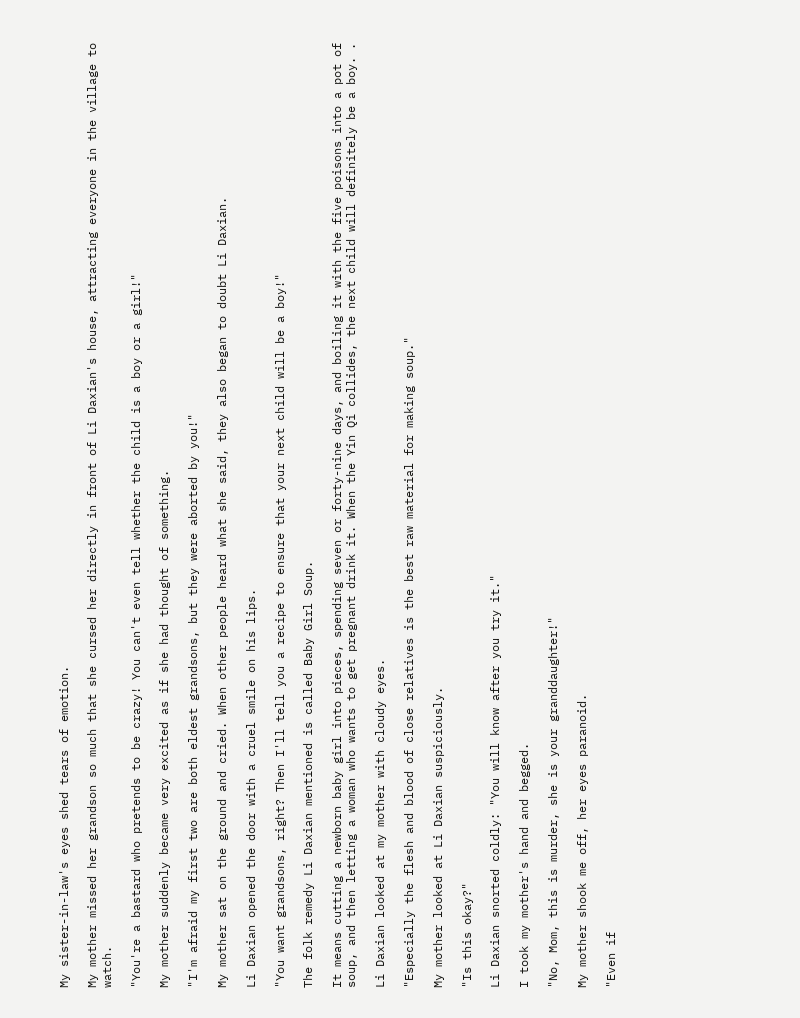My sister-in-law's eyes shed tears of emotion.

My mother missed her grandson so much that she cursed her directly in front of Li Daxian's house, attracting everyone in the village to watch.

"You're a bastard who pretends to be crazy! You can't even tell whether the child is a boy or a girl!"

My mother suddenly became very excited as if she had thought of something.

"I'm afraid my first two are both eldest grandsons, but they were aborted by you!"

My mother sat on the ground and cried. When other people heard what she said, they also began to doubt Li Daxian.

Li Daxian opened the door with a cruel smile on his lips.

"You want grandsons, right? Then I'll tell you a recipe to ensure that your next child will be a boy!"

The folk remedy Li Daxian mentioned is called Baby Girl Soup.

It means cutting a newborn baby girl into pieces, spending seven or forty-nine days, and boiling it with the five poisons into a pot of soup, and then letting a woman who wants to get pregnant drink it. When the Yin Qi collides, the next child will definitely be a boy. .

Li Daxian looked at my mother with cloudy eyes.

"Especially the flesh and blood of close relatives is the best raw material for making soup."

My mother looked at Li Daxian suspiciously.

"Is this okay?"

Li Daxian snorted coldly: "You will know after you try it."

I took my mother's hand and begged.

"No, Mom, this is murder, she is your granddaughter!"

My mother shook me off, her eyes paranoid.

"Even if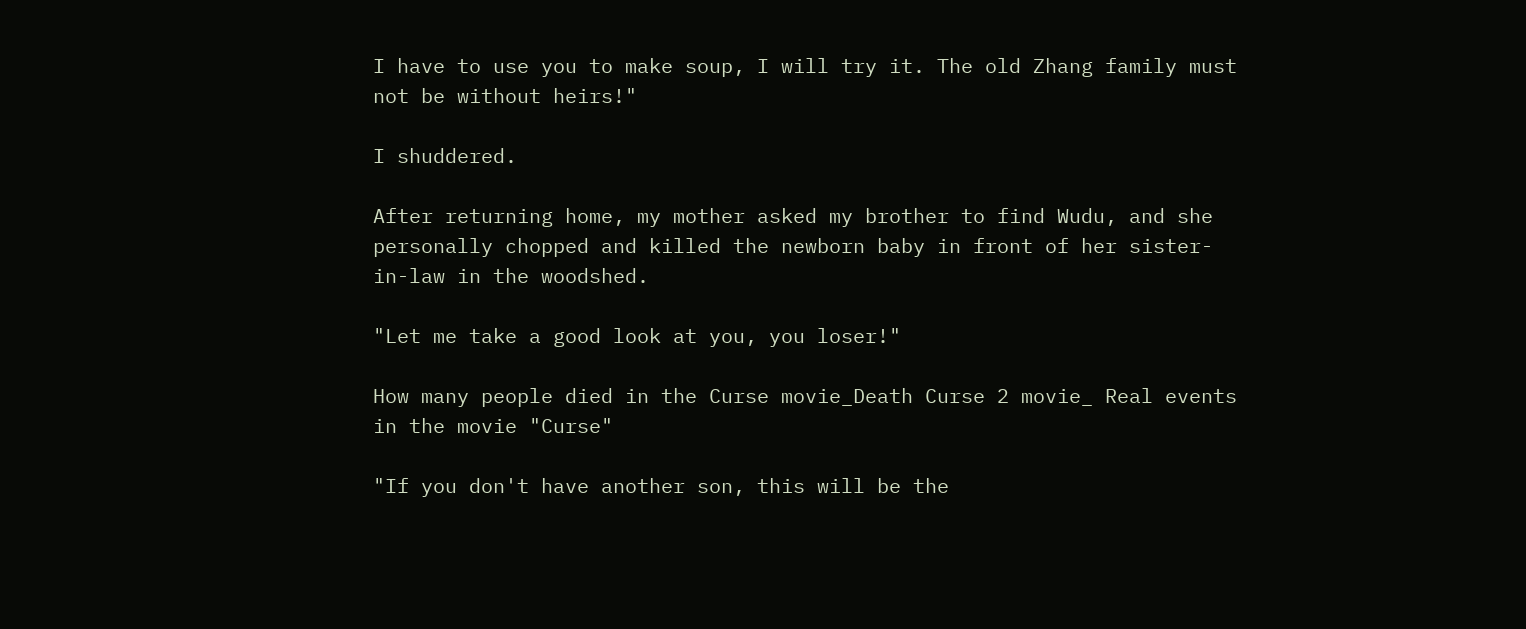I have to use you to make soup, I will try it. The old Zhang family must not be without heirs!"

I shuddered.

After returning home, my mother asked my brother to find Wudu, and she personally chopped and killed the newborn baby in front of her sister-in-law in the woodshed.

"Let me take a good look at you, you loser!"

How many people died in the Curse movie_Death Curse 2 movie_ Real events in the movie "Curse"

"If you don't have another son, this will be the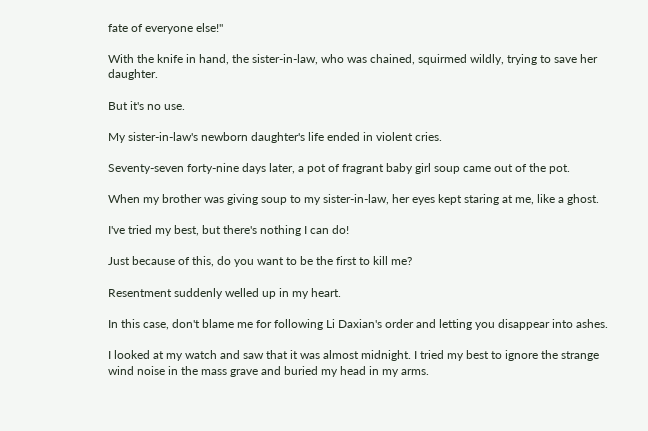fate of everyone else!"

With the knife in hand, the sister-in-law, who was chained, squirmed wildly, trying to save her daughter.

But it's no use.

My sister-in-law's newborn daughter's life ended in violent cries.

Seventy-seven forty-nine days later, a pot of fragrant baby girl soup came out of the pot.

When my brother was giving soup to my sister-in-law, her eyes kept staring at me, like a ghost.

I've tried my best, but there's nothing I can do!

Just because of this, do you want to be the first to kill me?

Resentment suddenly welled up in my heart.

In this case, don't blame me for following Li Daxian's order and letting you disappear into ashes.

I looked at my watch and saw that it was almost midnight. I tried my best to ignore the strange wind noise in the mass grave and buried my head in my arms.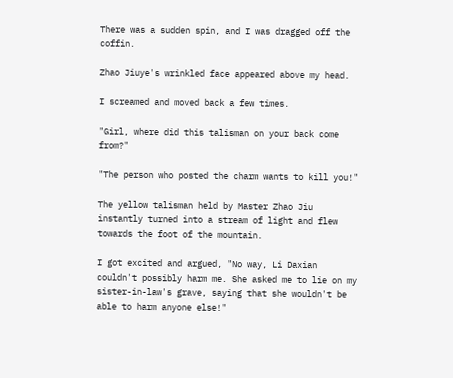There was a sudden spin, and I was dragged off the coffin.

Zhao Jiuye's wrinkled face appeared above my head.

I screamed and moved back a few times.

"Girl, where did this talisman on your back come from?"

"The person who posted the charm wants to kill you!"

The yellow talisman held by Master Zhao Jiu instantly turned into a stream of light and flew towards the foot of the mountain.

I got excited and argued, "No way, Li Daxian couldn't possibly harm me. She asked me to lie on my sister-in-law's grave, saying that she wouldn't be able to harm anyone else!"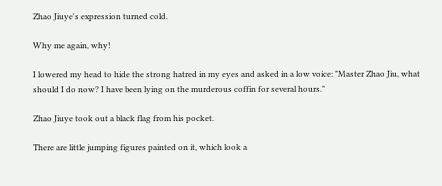Zhao Jiuye's expression turned cold.

Why me again, why!

I lowered my head to hide the strong hatred in my eyes and asked in a low voice: "Master Zhao Jiu, what should I do now? I have been lying on the murderous coffin for several hours."

Zhao Jiuye took out a black flag from his pocket.

There are little jumping figures painted on it, which look a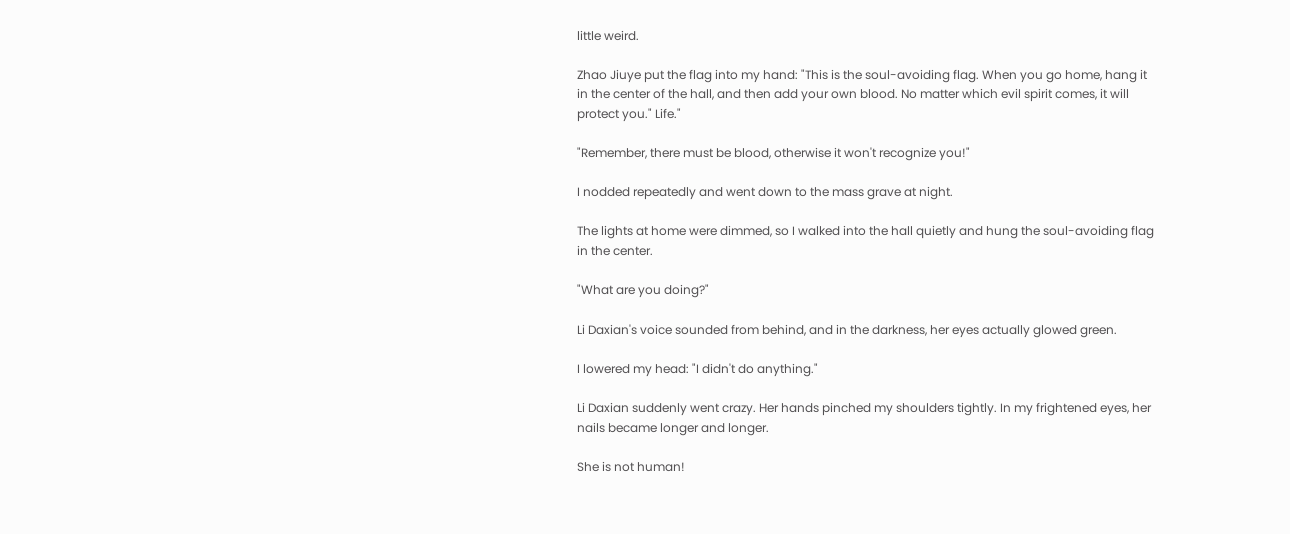little weird.

Zhao Jiuye put the flag into my hand: "This is the soul-avoiding flag. When you go home, hang it in the center of the hall, and then add your own blood. No matter which evil spirit comes, it will protect you." Life."

"Remember, there must be blood, otherwise it won't recognize you!"

I nodded repeatedly and went down to the mass grave at night.

The lights at home were dimmed, so I walked into the hall quietly and hung the soul-avoiding flag in the center.

"What are you doing?"

Li Daxian's voice sounded from behind, and in the darkness, her eyes actually glowed green.

I lowered my head: "I didn't do anything."

Li Daxian suddenly went crazy. Her hands pinched my shoulders tightly. In my frightened eyes, her nails became longer and longer.

She is not human!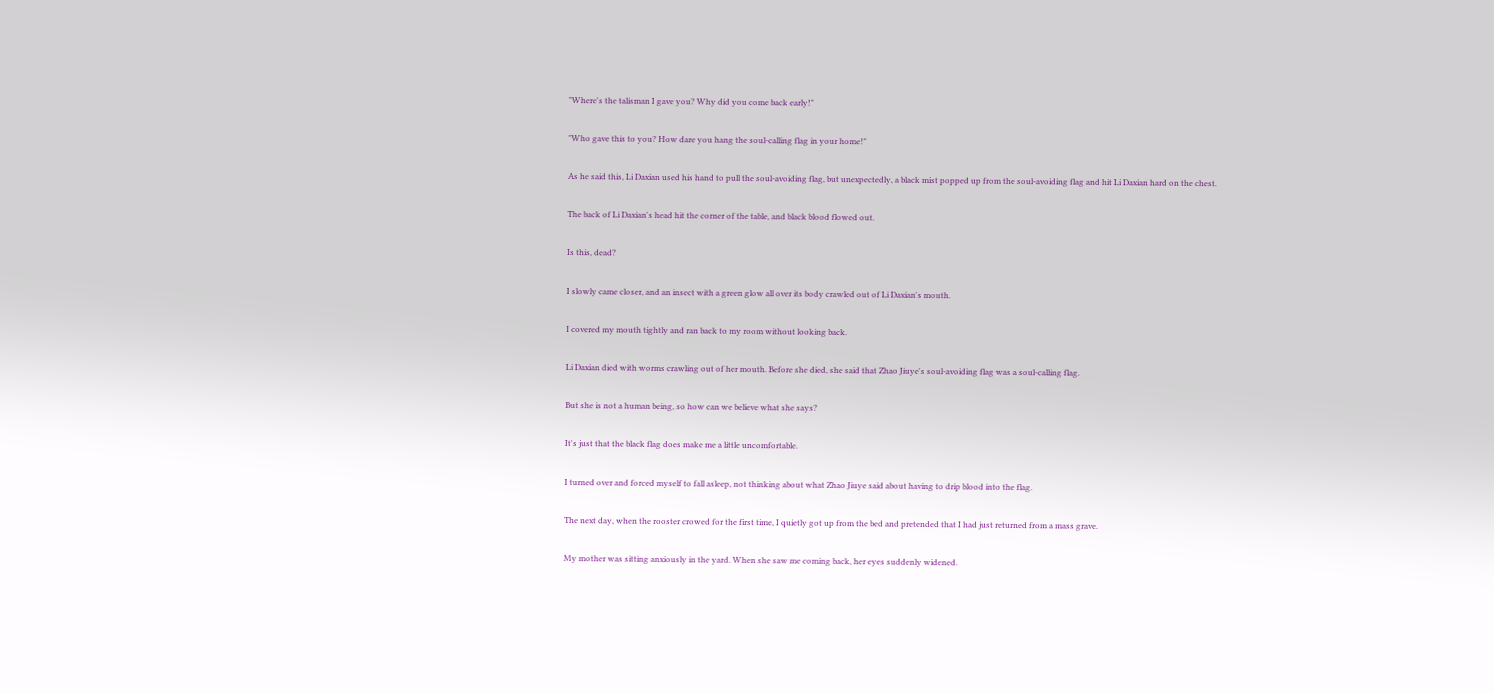"Where's the talisman I gave you? Why did you come back early!"

"Who gave this to you? How dare you hang the soul-calling flag in your home!"

As he said this, Li Daxian used his hand to pull the soul-avoiding flag, but unexpectedly, a black mist popped up from the soul-avoiding flag and hit Li Daxian hard on the chest.

The back of Li Daxian's head hit the corner of the table, and black blood flowed out.

Is this, dead?

I slowly came closer, and an insect with a green glow all over its body crawled out of Li Daxian's mouth.

I covered my mouth tightly and ran back to my room without looking back.

Li Daxian died with worms crawling out of her mouth. Before she died, she said that Zhao Jiuye's soul-avoiding flag was a soul-calling flag.

But she is not a human being, so how can we believe what she says?

It's just that the black flag does make me a little uncomfortable.

I turned over and forced myself to fall asleep, not thinking about what Zhao Jiuye said about having to drip blood into the flag.

The next day, when the rooster crowed for the first time, I quietly got up from the bed and pretended that I had just returned from a mass grave.

My mother was sitting anxiously in the yard. When she saw me coming back, her eyes suddenly widened.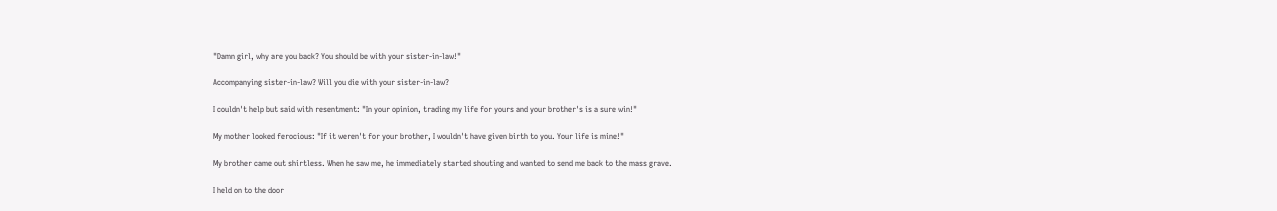"Damn girl, why are you back? You should be with your sister-in-law!"

Accompanying sister-in-law? Will you die with your sister-in-law?

I couldn't help but said with resentment: "In your opinion, trading my life for yours and your brother's is a sure win!"

My mother looked ferocious: "If it weren't for your brother, I wouldn't have given birth to you. Your life is mine!"

My brother came out shirtless. When he saw me, he immediately started shouting and wanted to send me back to the mass grave.

I held on to the door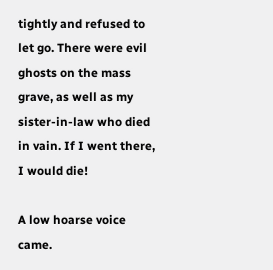tightly and refused to let go. There were evil ghosts on the mass grave, as well as my sister-in-law who died in vain. If I went there, I would die!

A low hoarse voice came.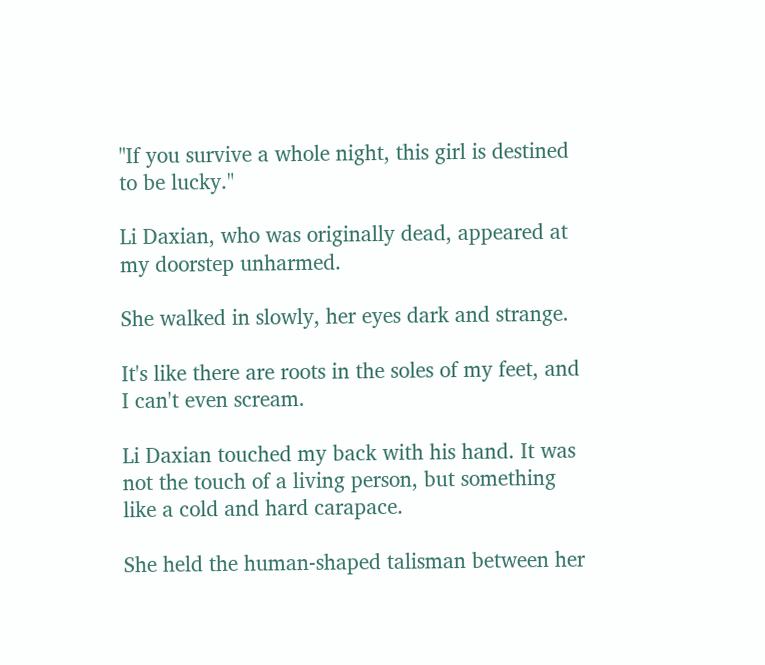"If you survive a whole night, this girl is destined to be lucky."

Li Daxian, who was originally dead, appeared at my doorstep unharmed.

She walked in slowly, her eyes dark and strange.

It's like there are roots in the soles of my feet, and I can't even scream.

Li Daxian touched my back with his hand. It was not the touch of a living person, but something like a cold and hard carapace.

She held the human-shaped talisman between her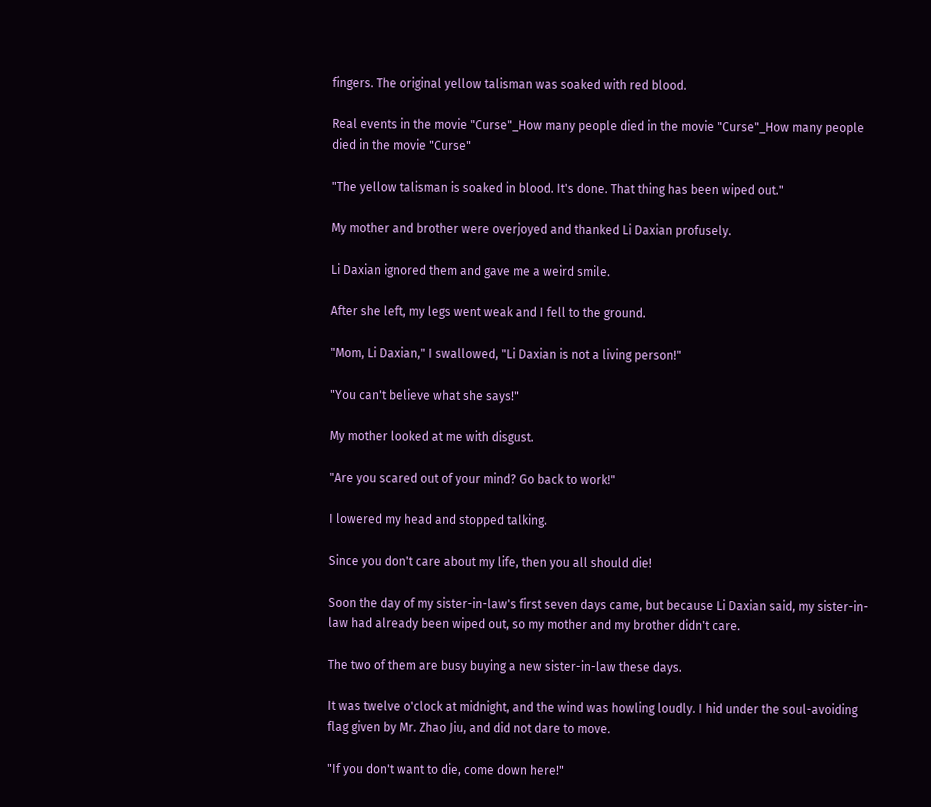fingers. The original yellow talisman was soaked with red blood.

Real events in the movie "Curse"_How many people died in the movie "Curse"_How many people died in the movie "Curse"

"The yellow talisman is soaked in blood. It's done. That thing has been wiped out."

My mother and brother were overjoyed and thanked Li Daxian profusely.

Li Daxian ignored them and gave me a weird smile.

After she left, my legs went weak and I fell to the ground.

"Mom, Li Daxian," I swallowed, "Li Daxian is not a living person!"

"You can't believe what she says!"

My mother looked at me with disgust.

"Are you scared out of your mind? Go back to work!"

I lowered my head and stopped talking.

Since you don't care about my life, then you all should die!

Soon the day of my sister-in-law's first seven days came, but because Li Daxian said, my sister-in-law had already been wiped out, so my mother and my brother didn't care.

The two of them are busy buying a new sister-in-law these days.

It was twelve o'clock at midnight, and the wind was howling loudly. I hid under the soul-avoiding flag given by Mr. Zhao Jiu, and did not dare to move.

"If you don't want to die, come down here!"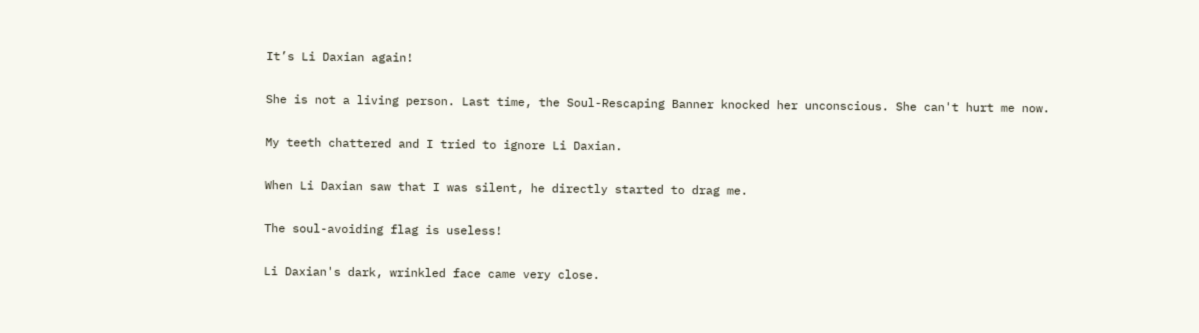It’s Li Daxian again!

She is not a living person. Last time, the Soul-Rescaping Banner knocked her unconscious. She can't hurt me now.

My teeth chattered and I tried to ignore Li Daxian.

When Li Daxian saw that I was silent, he directly started to drag me.

The soul-avoiding flag is useless!

Li Daxian's dark, wrinkled face came very close.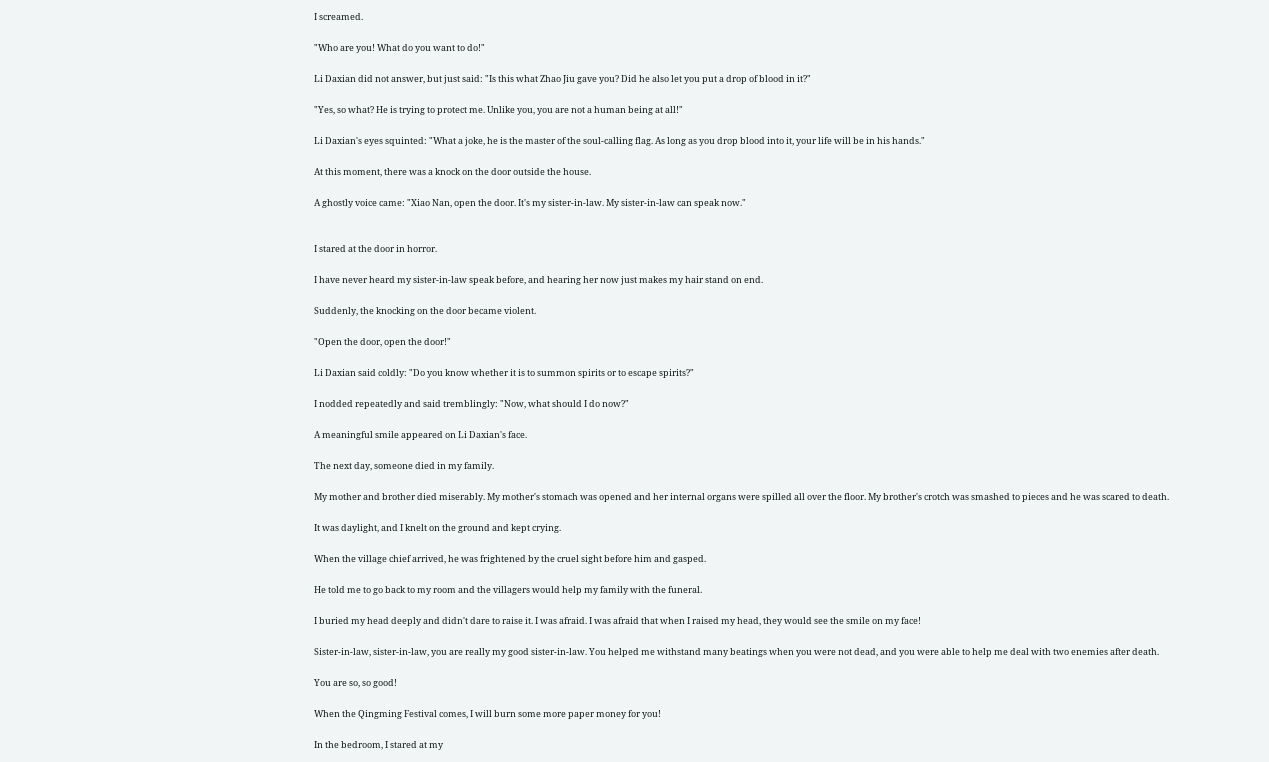I screamed.

"Who are you! What do you want to do!"

Li Daxian did not answer, but just said: "Is this what Zhao Jiu gave you? Did he also let you put a drop of blood in it?"

"Yes, so what? He is trying to protect me. Unlike you, you are not a human being at all!"

Li Daxian's eyes squinted: "What a joke, he is the master of the soul-calling flag. As long as you drop blood into it, your life will be in his hands."

At this moment, there was a knock on the door outside the house.

A ghostly voice came: "Xiao Nan, open the door. It's my sister-in-law. My sister-in-law can speak now."


I stared at the door in horror.

I have never heard my sister-in-law speak before, and hearing her now just makes my hair stand on end.

Suddenly, the knocking on the door became violent.

"Open the door, open the door!"

Li Daxian said coldly: "Do you know whether it is to summon spirits or to escape spirits?"

I nodded repeatedly and said tremblingly: "Now, what should I do now?"

A meaningful smile appeared on Li Daxian's face.

The next day, someone died in my family.

My mother and brother died miserably. My mother's stomach was opened and her internal organs were spilled all over the floor. My brother's crotch was smashed to pieces and he was scared to death.

It was daylight, and I knelt on the ground and kept crying.

When the village chief arrived, he was frightened by the cruel sight before him and gasped.

He told me to go back to my room and the villagers would help my family with the funeral.

I buried my head deeply and didn't dare to raise it. I was afraid. I was afraid that when I raised my head, they would see the smile on my face!

Sister-in-law, sister-in-law, you are really my good sister-in-law. You helped me withstand many beatings when you were not dead, and you were able to help me deal with two enemies after death.

You are so, so good!

When the Qingming Festival comes, I will burn some more paper money for you!

In the bedroom, I stared at my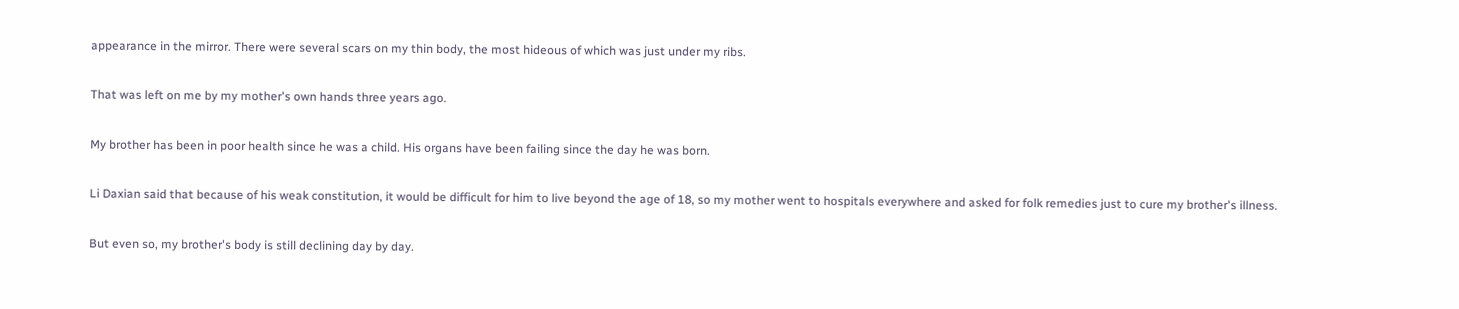appearance in the mirror. There were several scars on my thin body, the most hideous of which was just under my ribs.

That was left on me by my mother's own hands three years ago.

My brother has been in poor health since he was a child. His organs have been failing since the day he was born.

Li Daxian said that because of his weak constitution, it would be difficult for him to live beyond the age of 18, so my mother went to hospitals everywhere and asked for folk remedies just to cure my brother's illness.

But even so, my brother's body is still declining day by day.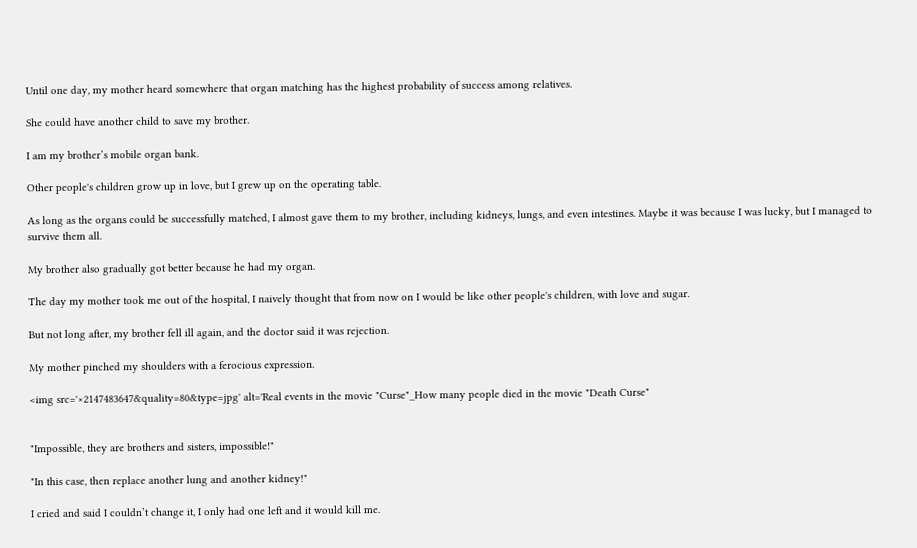Until one day, my mother heard somewhere that organ matching has the highest probability of success among relatives.

She could have another child to save my brother.

I am my brother’s mobile organ bank.

Other people's children grow up in love, but I grew up on the operating table.

As long as the organs could be successfully matched, I almost gave them to my brother, including kidneys, lungs, and even intestines. Maybe it was because I was lucky, but I managed to survive them all.

My brother also gradually got better because he had my organ.

The day my mother took me out of the hospital, I naively thought that from now on I would be like other people's children, with love and sugar.

But not long after, my brother fell ill again, and the doctor said it was rejection.

My mother pinched my shoulders with a ferocious expression.

<img src='×2147483647&quality=80&type=jpg' alt='Real events in the movie "Curse"_How many people died in the movie "Death Curse"


"Impossible, they are brothers and sisters, impossible!"

"In this case, then replace another lung and another kidney!"

I cried and said I couldn’t change it, I only had one left and it would kill me.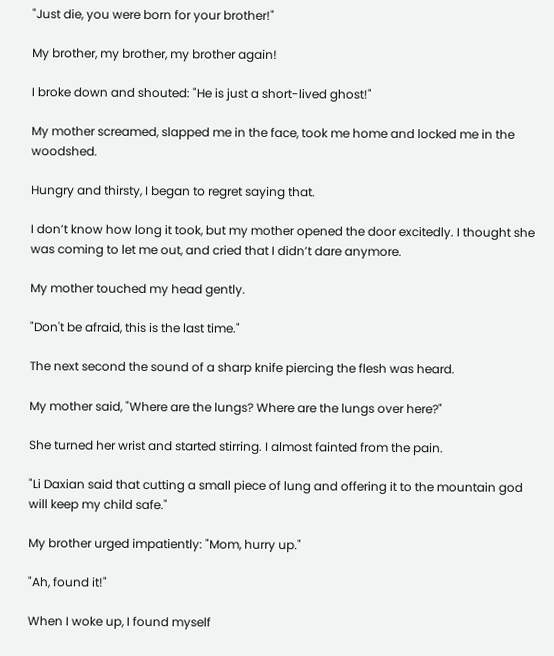"Just die, you were born for your brother!"

My brother, my brother, my brother again!

I broke down and shouted: "He is just a short-lived ghost!"

My mother screamed, slapped me in the face, took me home and locked me in the woodshed.

Hungry and thirsty, I began to regret saying that.

I don’t know how long it took, but my mother opened the door excitedly. I thought she was coming to let me out, and cried that I didn’t dare anymore.

My mother touched my head gently.

"Don't be afraid, this is the last time."

The next second the sound of a sharp knife piercing the flesh was heard.

My mother said, "Where are the lungs? Where are the lungs over here?"

She turned her wrist and started stirring. I almost fainted from the pain.

"Li Daxian said that cutting a small piece of lung and offering it to the mountain god will keep my child safe."

My brother urged impatiently: "Mom, hurry up."

"Ah, found it!"

When I woke up, I found myself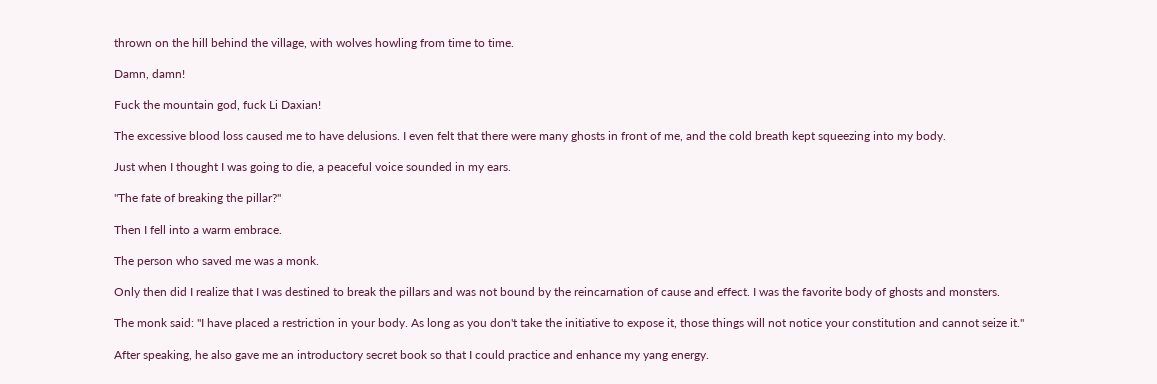thrown on the hill behind the village, with wolves howling from time to time.

Damn, damn!

Fuck the mountain god, fuck Li Daxian!

The excessive blood loss caused me to have delusions. I even felt that there were many ghosts in front of me, and the cold breath kept squeezing into my body.

Just when I thought I was going to die, a peaceful voice sounded in my ears.

"The fate of breaking the pillar?"

Then I fell into a warm embrace.

The person who saved me was a monk.

Only then did I realize that I was destined to break the pillars and was not bound by the reincarnation of cause and effect. I was the favorite body of ghosts and monsters.

The monk said: "I have placed a restriction in your body. As long as you don't take the initiative to expose it, those things will not notice your constitution and cannot seize it."

After speaking, he also gave me an introductory secret book so that I could practice and enhance my yang energy.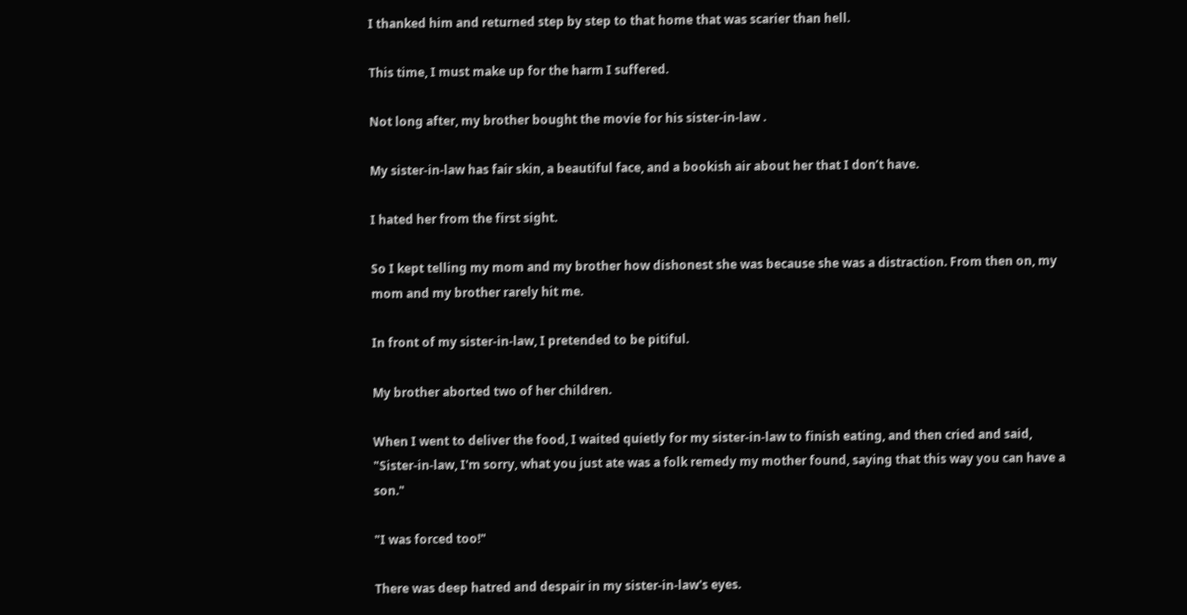I thanked him and returned step by step to that home that was scarier than hell.

This time, I must make up for the harm I suffered.

Not long after, my brother bought the movie for his sister-in-law .

My sister-in-law has fair skin, a beautiful face, and a bookish air about her that I don’t have.

I hated her from the first sight.

So I kept telling my mom and my brother how dishonest she was because she was a distraction. From then on, my mom and my brother rarely hit me.

In front of my sister-in-law, I pretended to be pitiful.

My brother aborted two of her children.

When I went to deliver the food, I waited quietly for my sister-in-law to finish eating, and then cried and said, "Sister-in-law, I'm sorry, what you just ate was a folk remedy my mother found, saying that this way you can have a son."

"I was forced too!"

There was deep hatred and despair in my sister-in-law's eyes.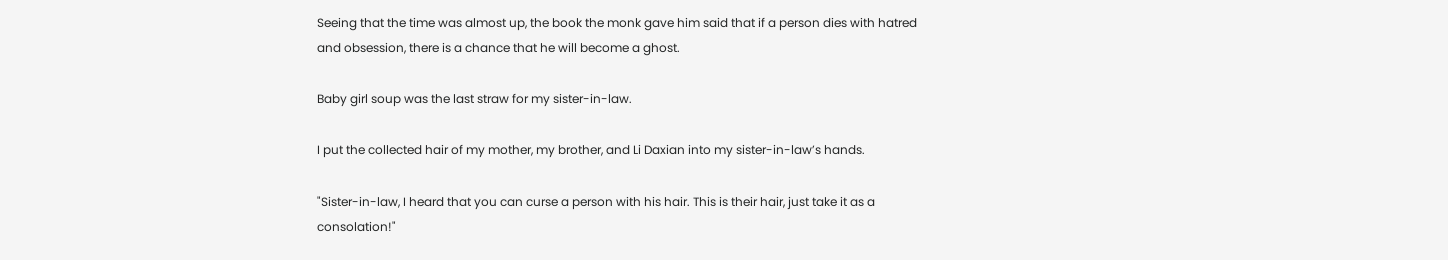Seeing that the time was almost up, the book the monk gave him said that if a person dies with hatred and obsession, there is a chance that he will become a ghost.

Baby girl soup was the last straw for my sister-in-law.

I put the collected hair of my mother, my brother, and Li Daxian into my sister-in-law’s hands.

"Sister-in-law, I heard that you can curse a person with his hair. This is their hair, just take it as a consolation!"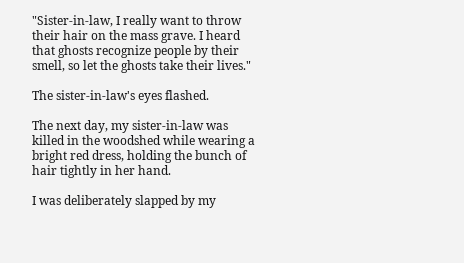"Sister-in-law, I really want to throw their hair on the mass grave. I heard that ghosts recognize people by their smell, so let the ghosts take their lives."

The sister-in-law's eyes flashed.

The next day, my sister-in-law was killed in the woodshed while wearing a bright red dress, holding the bunch of hair tightly in her hand.

I was deliberately slapped by my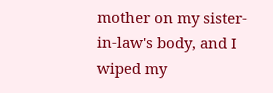mother on my sister-in-law's body, and I wiped my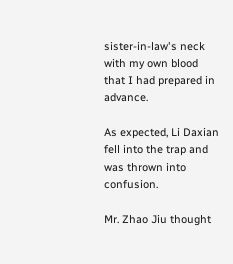sister-in-law's neck with my own blood that I had prepared in advance.

As expected, Li Daxian fell into the trap and was thrown into confusion.

Mr. Zhao Jiu thought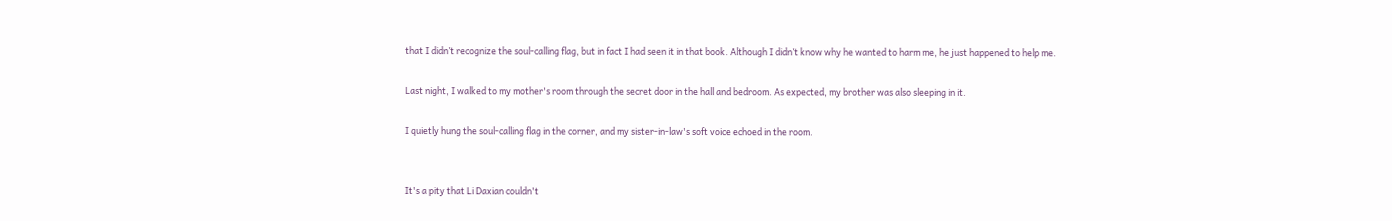that I didn’t recognize the soul-calling flag, but in fact I had seen it in that book. Although I didn’t know why he wanted to harm me, he just happened to help me.

Last night, I walked to my mother's room through the secret door in the hall and bedroom. As expected, my brother was also sleeping in it.

I quietly hung the soul-calling flag in the corner, and my sister-in-law's soft voice echoed in the room.


It's a pity that Li Daxian couldn't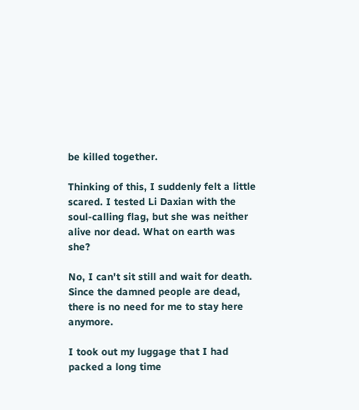be killed together.

Thinking of this, I suddenly felt a little scared. I tested Li Daxian with the soul-calling flag, but she was neither alive nor dead. What on earth was she?

No, I can't sit still and wait for death. Since the damned people are dead, there is no need for me to stay here anymore.

I took out my luggage that I had packed a long time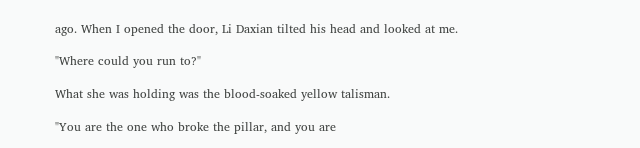ago. When I opened the door, Li Daxian tilted his head and looked at me.

"Where could you run to?"

What she was holding was the blood-soaked yellow talisman.

"You are the one who broke the pillar, and you are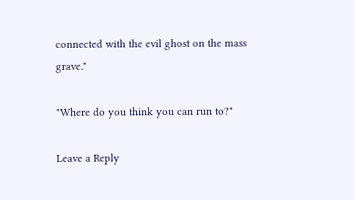connected with the evil ghost on the mass grave."

"Where do you think you can run to?"

Leave a Reply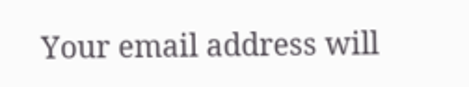Your email address will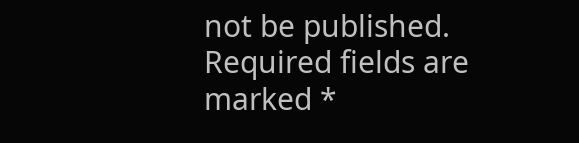not be published. Required fields are marked *